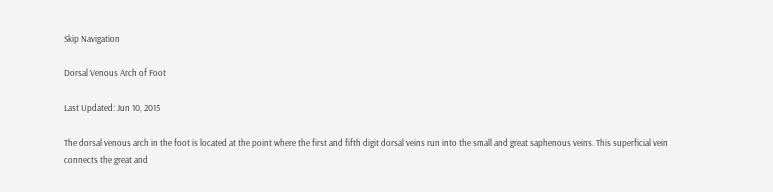Skip Navigation

Dorsal Venous Arch of Foot

Last Updated: Jun 10, 2015

The dorsal venous arch in the foot is located at the point where the first and fifth digit dorsal veins run into the small and great saphenous veins. This superficial vein connects the great and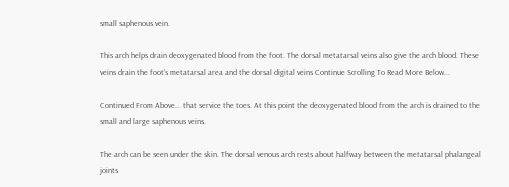small saphenous vein.

This arch helps drain deoxygenated blood from the foot. The dorsal metatarsal veins also give the arch blood. These veins drain the foot’s metatarsal area and the dorsal digital veins Continue Scrolling To Read More Below...

Continued From Above... that service the toes. At this point the deoxygenated blood from the arch is drained to the small and large saphenous veins.

The arch can be seen under the skin. The dorsal venous arch rests about halfway between the metatarsal phalangeal joints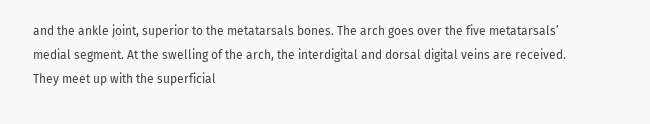and the ankle joint, superior to the metatarsals bones. The arch goes over the five metatarsals’ medial segment. At the swelling of the arch, the interdigital and dorsal digital veins are received. They meet up with the superficial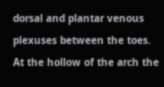dorsal and plantar venous plexuses between the toes. At the hollow of the arch the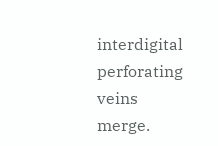interdigital perforating veins merge.